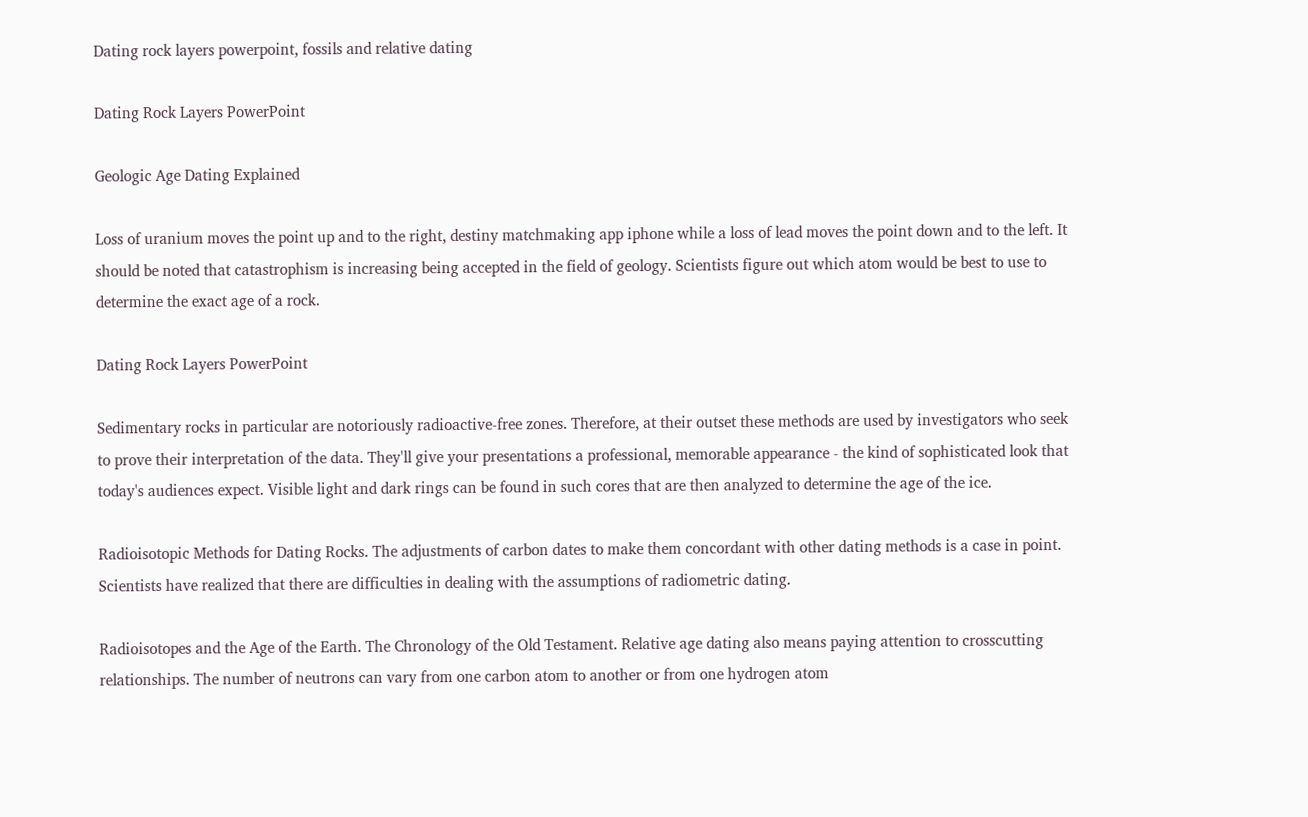Dating rock layers powerpoint, fossils and relative dating

Dating Rock Layers PowerPoint

Geologic Age Dating Explained

Loss of uranium moves the point up and to the right, destiny matchmaking app iphone while a loss of lead moves the point down and to the left. It should be noted that catastrophism is increasing being accepted in the field of geology. Scientists figure out which atom would be best to use to determine the exact age of a rock.

Dating Rock Layers PowerPoint

Sedimentary rocks in particular are notoriously radioactive-free zones. Therefore, at their outset these methods are used by investigators who seek to prove their interpretation of the data. They'll give your presentations a professional, memorable appearance - the kind of sophisticated look that today's audiences expect. Visible light and dark rings can be found in such cores that are then analyzed to determine the age of the ice.

Radioisotopic Methods for Dating Rocks. The adjustments of carbon dates to make them concordant with other dating methods is a case in point. Scientists have realized that there are difficulties in dealing with the assumptions of radiometric dating.

Radioisotopes and the Age of the Earth. The Chronology of the Old Testament. Relative age dating also means paying attention to crosscutting relationships. The number of neutrons can vary from one carbon atom to another or from one hydrogen atom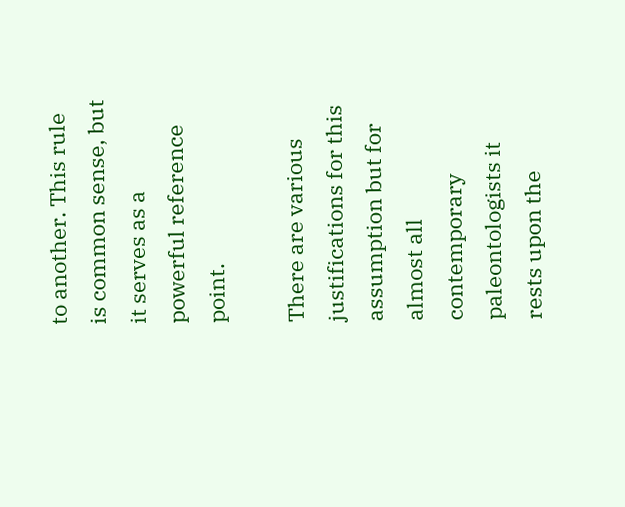to another. This rule is common sense, but it serves as a powerful reference point.

There are various justifications for this assumption but for almost all contemporary paleontologists it rests upon the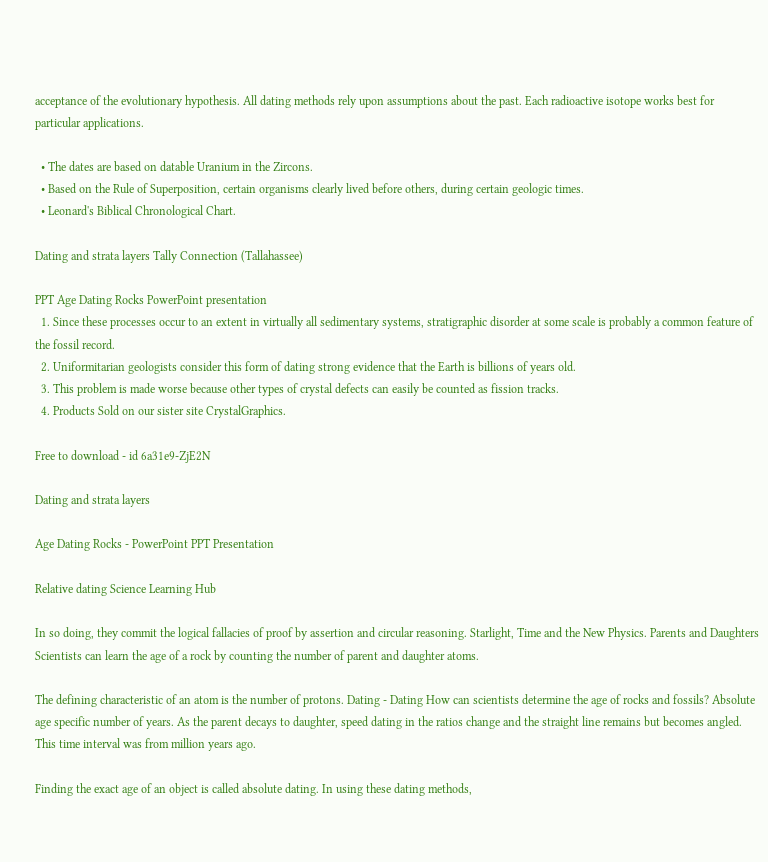acceptance of the evolutionary hypothesis. All dating methods rely upon assumptions about the past. Each radioactive isotope works best for particular applications.

  • The dates are based on datable Uranium in the Zircons.
  • Based on the Rule of Superposition, certain organisms clearly lived before others, during certain geologic times.
  • Leonard's Biblical Chronological Chart.

Dating and strata layers Tally Connection (Tallahassee)

PPT Age Dating Rocks PowerPoint presentation
  1. Since these processes occur to an extent in virtually all sedimentary systems, stratigraphic disorder at some scale is probably a common feature of the fossil record.
  2. Uniformitarian geologists consider this form of dating strong evidence that the Earth is billions of years old.
  3. This problem is made worse because other types of crystal defects can easily be counted as fission tracks.
  4. Products Sold on our sister site CrystalGraphics.

Free to download - id 6a31e9-ZjE2N

Dating and strata layers

Age Dating Rocks - PowerPoint PPT Presentation

Relative dating Science Learning Hub

In so doing, they commit the logical fallacies of proof by assertion and circular reasoning. Starlight, Time and the New Physics. Parents and Daughters Scientists can learn the age of a rock by counting the number of parent and daughter atoms.

The defining characteristic of an atom is the number of protons. Dating - Dating How can scientists determine the age of rocks and fossils? Absolute age specific number of years. As the parent decays to daughter, speed dating in the ratios change and the straight line remains but becomes angled. This time interval was from million years ago.

Finding the exact age of an object is called absolute dating. In using these dating methods,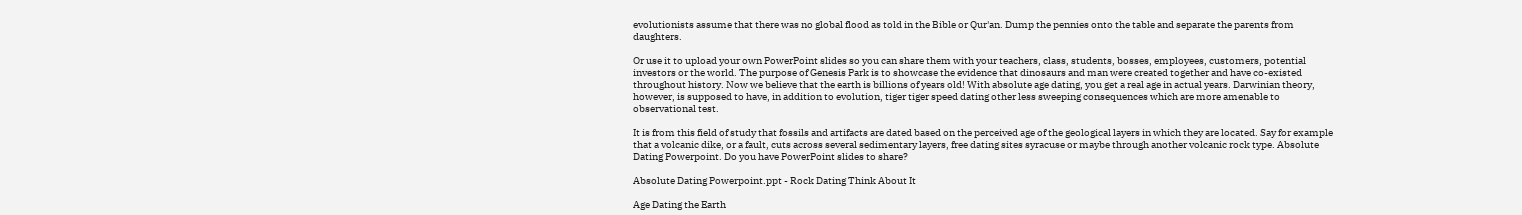evolutionists assume that there was no global flood as told in the Bible or Qur'an. Dump the pennies onto the table and separate the parents from daughters.

Or use it to upload your own PowerPoint slides so you can share them with your teachers, class, students, bosses, employees, customers, potential investors or the world. The purpose of Genesis Park is to showcase the evidence that dinosaurs and man were created together and have co-existed throughout history. Now we believe that the earth is billions of years old! With absolute age dating, you get a real age in actual years. Darwinian theory, however, is supposed to have, in addition to evolution, tiger tiger speed dating other less sweeping consequences which are more amenable to observational test.

It is from this field of study that fossils and artifacts are dated based on the perceived age of the geological layers in which they are located. Say for example that a volcanic dike, or a fault, cuts across several sedimentary layers, free dating sites syracuse or maybe through another volcanic rock type. Absolute Dating Powerpoint. Do you have PowerPoint slides to share?

Absolute Dating Powerpoint.ppt - Rock Dating Think About It

Age Dating the Earth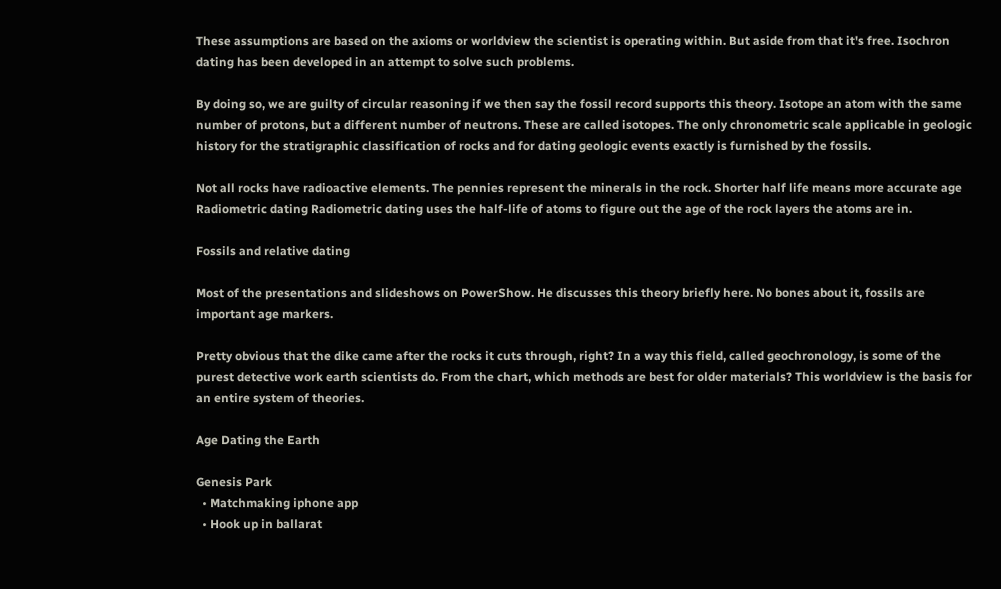These assumptions are based on the axioms or worldview the scientist is operating within. But aside from that it's free. Isochron dating has been developed in an attempt to solve such problems.

By doing so, we are guilty of circular reasoning if we then say the fossil record supports this theory. Isotope an atom with the same number of protons, but a different number of neutrons. These are called isotopes. The only chronometric scale applicable in geologic history for the stratigraphic classification of rocks and for dating geologic events exactly is furnished by the fossils.

Not all rocks have radioactive elements. The pennies represent the minerals in the rock. Shorter half life means more accurate age Radiometric dating Radiometric dating uses the half-life of atoms to figure out the age of the rock layers the atoms are in.

Fossils and relative dating

Most of the presentations and slideshows on PowerShow. He discusses this theory briefly here. No bones about it, fossils are important age markers.

Pretty obvious that the dike came after the rocks it cuts through, right? In a way this field, called geochronology, is some of the purest detective work earth scientists do. From the chart, which methods are best for older materials? This worldview is the basis for an entire system of theories.

Age Dating the Earth

Genesis Park
  • Matchmaking iphone app
  • Hook up in ballarat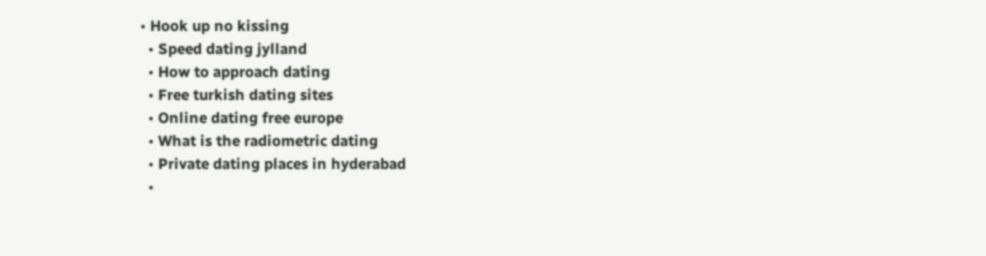• Hook up no kissing
  • Speed dating jylland
  • How to approach dating
  • Free turkish dating sites
  • Online dating free europe
  • What is the radiometric dating
  • Private dating places in hyderabad
  •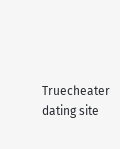Truecheater dating site